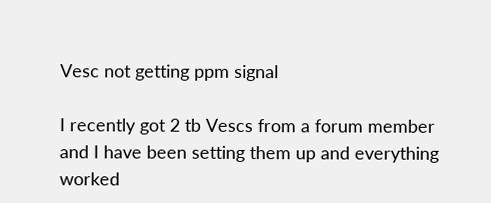Vesc not getting ppm signal

I recently got 2 tb Vescs from a forum member and I have been setting them up and everything worked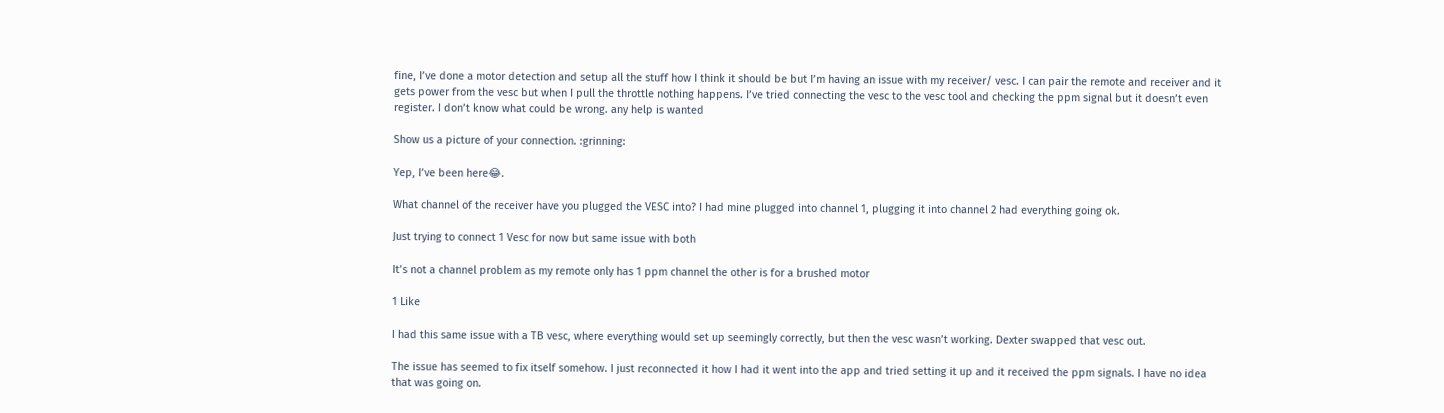fine, I’ve done a motor detection and setup all the stuff how I think it should be but I’m having an issue with my receiver/ vesc. I can pair the remote and receiver and it gets power from the vesc but when I pull the throttle nothing happens. I’ve tried connecting the vesc to the vesc tool and checking the ppm signal but it doesn’t even register. I don’t know what could be wrong. any help is wanted

Show us a picture of your connection. :grinning:

Yep, I’ve been here😂.

What channel of the receiver have you plugged the VESC into? I had mine plugged into channel 1, plugging it into channel 2 had everything going ok.

Just trying to connect 1 Vesc for now but same issue with both

It’s not a channel problem as my remote only has 1 ppm channel the other is for a brushed motor

1 Like

I had this same issue with a TB vesc, where everything would set up seemingly correctly, but then the vesc wasn’t working. Dexter swapped that vesc out.

The issue has seemed to fix itself somehow. I just reconnected it how I had it went into the app and tried setting it up and it received the ppm signals. I have no idea that was going on.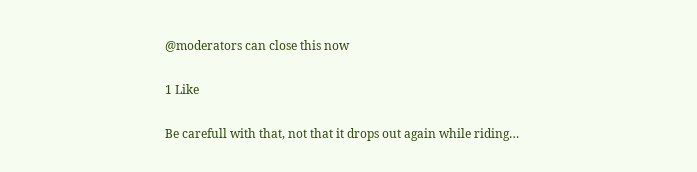@moderators can close this now

1 Like

Be carefull with that, not that it drops out again while riding…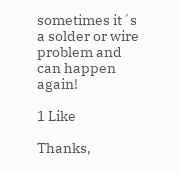sometimes it´s a solder or wire problem and can happen again!

1 Like

Thanks,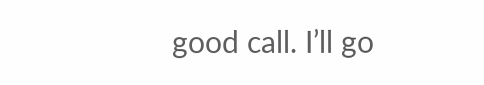good call. I’ll go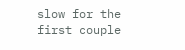slow for the first couple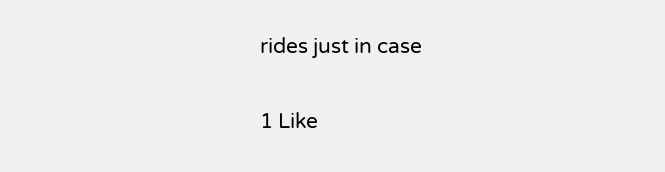rides just in case

1 Like